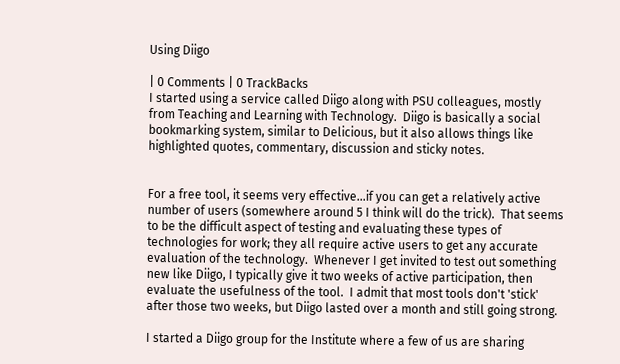Using Diigo

| 0 Comments | 0 TrackBacks
I started using a service called Diigo along with PSU colleagues, mostly from Teaching and Learning with Technology.  Diigo is basically a social bookmarking system, similar to Delicious, but it also allows things like highlighted quotes, commentary, discussion and sticky notes.


For a free tool, it seems very effective...if you can get a relatively active number of users (somewhere around 5 I think will do the trick).  That seems to be the difficult aspect of testing and evaluating these types of technologies for work; they all require active users to get any accurate evaluation of the technology.  Whenever I get invited to test out something new like Diigo, I typically give it two weeks of active participation, then evaluate the usefulness of the tool.  I admit that most tools don't 'stick' after those two weeks, but Diigo lasted over a month and still going strong.

I started a Diigo group for the Institute where a few of us are sharing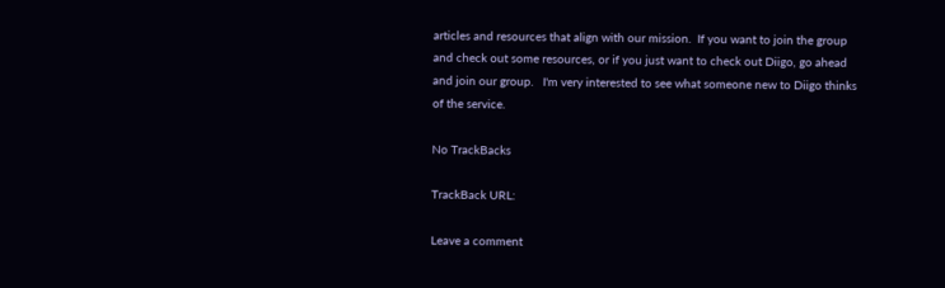articles and resources that align with our mission.  If you want to join the group and check out some resources, or if you just want to check out Diigo, go ahead and join our group.   I'm very interested to see what someone new to Diigo thinks of the service.

No TrackBacks

TrackBack URL:

Leave a comment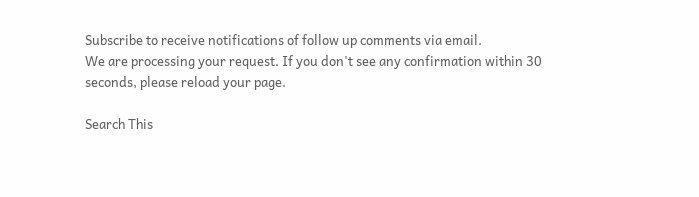Subscribe to receive notifications of follow up comments via email.
We are processing your request. If you don't see any confirmation within 30 seconds, please reload your page.

Search This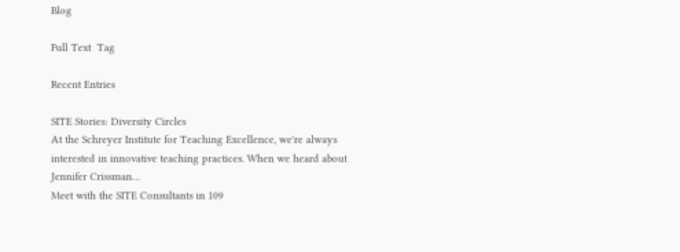Blog

Full Text  Tag

Recent Entries

SITE Stories: Diversity Circles
At the Schreyer Institute for Teaching Excellence, we're always interested in innovative teaching practices. When we heard about Jennifer Crissman…
Meet with the SITE Consultants in 109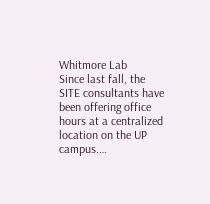Whitmore Lab
Since last fall, the SITE consultants have been offering office hours at a centralized location on the UP campus.…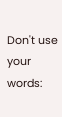Don't use your words: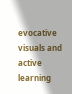evocative visuals and active learning